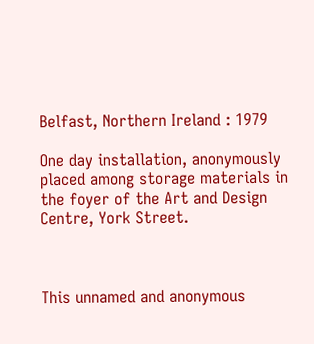Belfast, Northern Ireland : 1979

One day installation, anonymously placed among storage materials in the foyer of the Art and Design Centre, York Street.



This unnamed and anonymous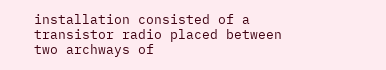installation consisted of a transistor radio placed between two archways of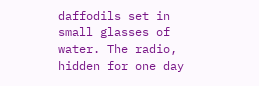daffodils set in small glasses of water. The radio, hidden for one day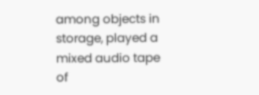among objects in storage, played a mixed audio tape of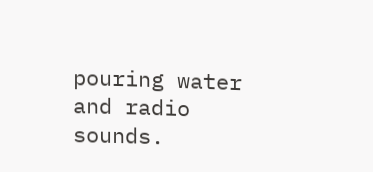pouring water and radio sounds.